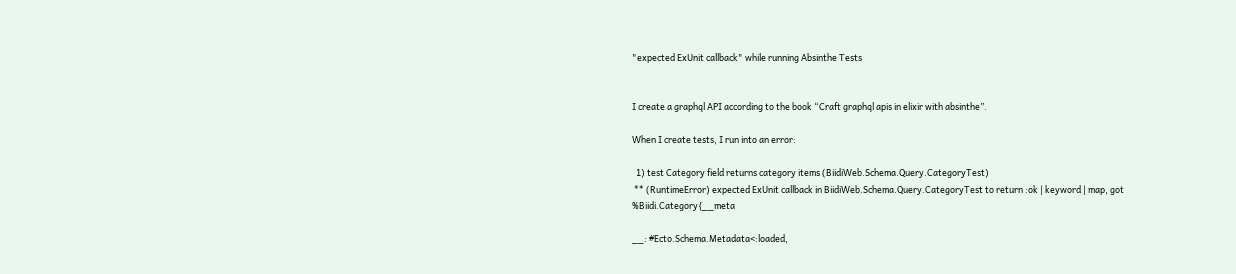"expected ExUnit callback" while running Absinthe Tests


I create a graphql API according to the book “Craft graphql apis in elixir with absinthe”.

When I create tests, I run into an error:

  1) test Category field returns category items (BiidiWeb.Schema.Query.CategoryTest)
 ** (RuntimeError) expected ExUnit callback in BiidiWeb.Schema.Query.CategoryTest to return :ok | keyword | map, got %Biidi.Category{__meta

__: #Ecto.Schema.Metadata<:loaded,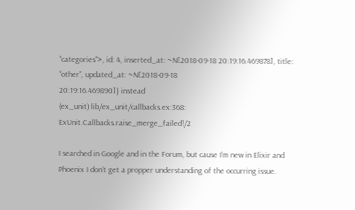“categories”>, id: 4, inserted_at: ~N[2018-09-18 20:19:16.469878], title: “other”, updated_at: ~N[2018-09-18
20:19:16.469890]} instead
(ex_unit) lib/ex_unit/callbacks.ex:368: ExUnit.Callbacks.raise_merge_failed!/2

I searched in Google and in the Forum, but cause I’m new in Elixir and Phoenix I don’t get a propper understanding of the occurring issue.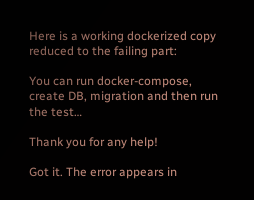Here is a working dockerized copy reduced to the failing part:

You can run docker-compose, create DB, migration and then run the test…

Thank you for any help!

Got it. The error appears in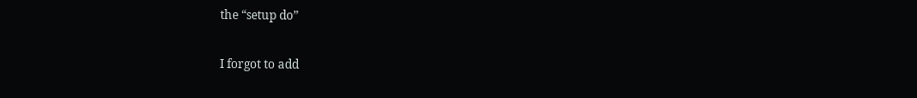the “setup do”

I forgot to add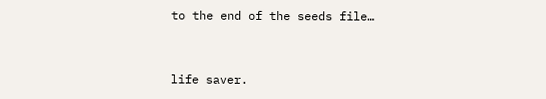to the end of the seeds file…


life saver.